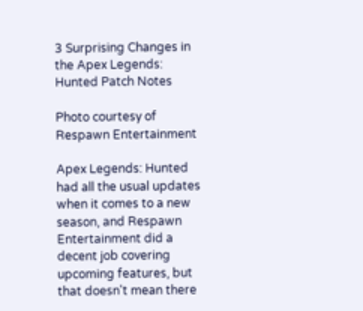3 Surprising Changes in the Apex Legends: Hunted Patch Notes

Photo courtesy of Respawn Entertainment

Apex Legends: Hunted had all the usual updates when it comes to a new season, and Respawn Entertainment did a decent job covering upcoming features, but that doesn't mean there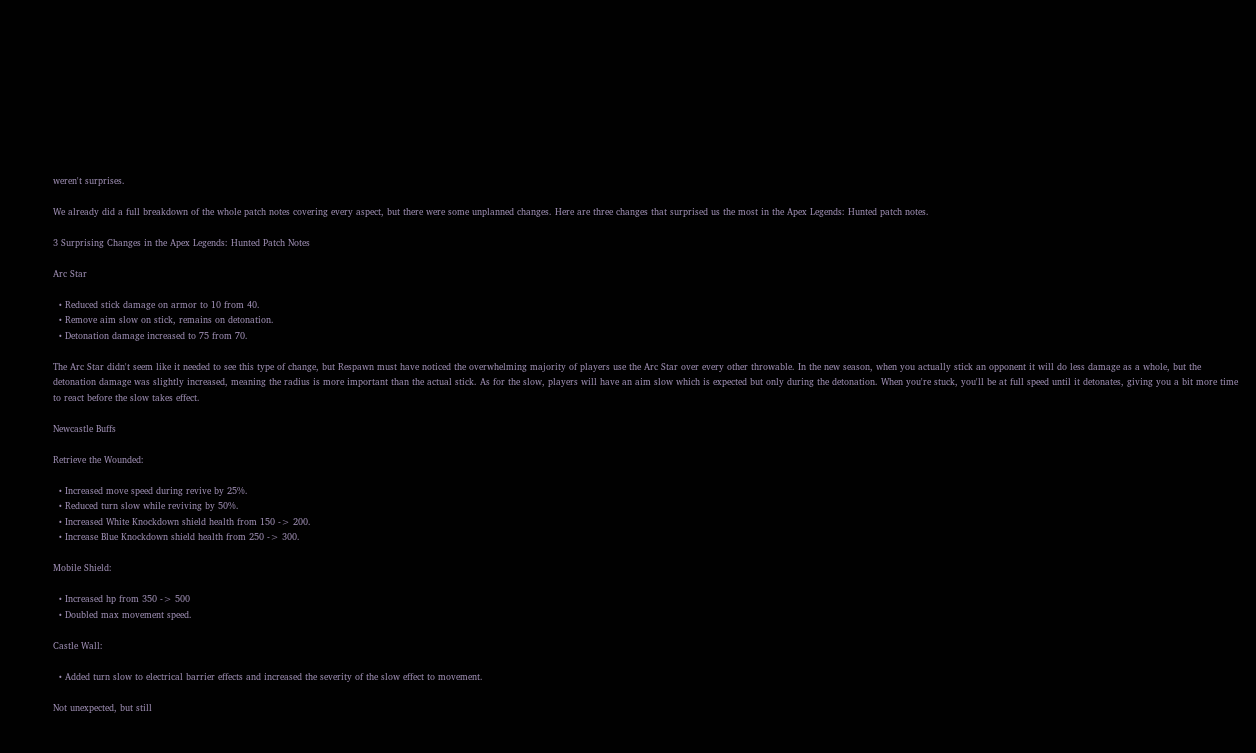weren't surprises.

We already did a full breakdown of the whole patch notes covering every aspect, but there were some unplanned changes. Here are three changes that surprised us the most in the Apex Legends: Hunted patch notes.

3 Surprising Changes in the Apex Legends: Hunted Patch Notes

Arc Star

  • Reduced stick damage on armor to 10 from 40.
  • Remove aim slow on stick, remains on detonation.
  • Detonation damage increased to 75 from 70.

The Arc Star didn't seem like it needed to see this type of change, but Respawn must have noticed the overwhelming majority of players use the Arc Star over every other throwable. In the new season, when you actually stick an opponent it will do less damage as a whole, but the detonation damage was slightly increased, meaning the radius is more important than the actual stick. As for the slow, players will have an aim slow which is expected but only during the detonation. When you're stuck, you'll be at full speed until it detonates, giving you a bit more time to react before the slow takes effect.

Newcastle Buffs

Retrieve the Wounded:

  • Increased move speed during revive by 25%.
  • Reduced turn slow while reviving by 50%.
  • Increased White Knockdown shield health from 150 -> 200.
  • Increase Blue Knockdown shield health from 250 -> 300.

Mobile Shield:

  • Increased hp from 350 -> 500
  • Doubled max movement speed.

Castle Wall:

  • Added turn slow to electrical barrier effects and increased the severity of the slow effect to movement.

Not unexpected, but still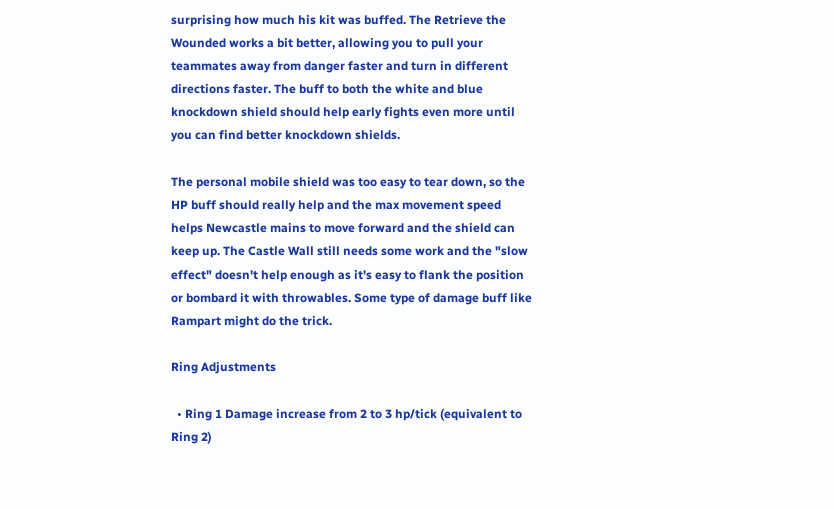surprising how much his kit was buffed. The Retrieve the Wounded works a bit better, allowing you to pull your teammates away from danger faster and turn in different directions faster. The buff to both the white and blue knockdown shield should help early fights even more until you can find better knockdown shields.

The personal mobile shield was too easy to tear down, so the HP buff should really help and the max movement speed helps Newcastle mains to move forward and the shield can keep up. The Castle Wall still needs some work and the "slow effect" doesn't help enough as it's easy to flank the position or bombard it with throwables. Some type of damage buff like Rampart might do the trick.

Ring Adjustments

  • Ring 1 Damage increase from 2 to 3 hp/tick (equivalent to Ring 2)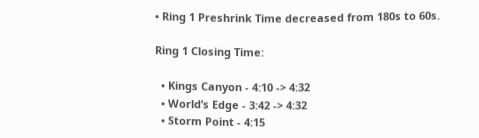• Ring 1 Preshrink Time decreased from 180s to 60s.

Ring 1 Closing Time:

  • Kings Canyon - 4:10 -> 4:32
  • World’s Edge - 3:42 -> 4:32
  • Storm Point - 4:15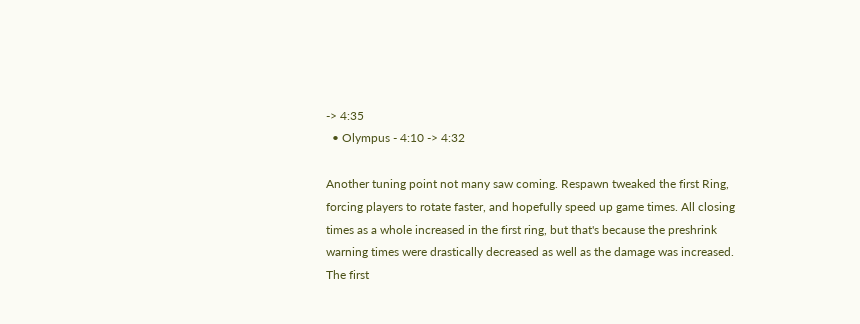-> 4:35
  • Olympus - 4:10 -> 4:32

Another tuning point not many saw coming. Respawn tweaked the first Ring, forcing players to rotate faster, and hopefully speed up game times. All closing times as a whole increased in the first ring, but that's because the preshrink warning times were drastically decreased as well as the damage was increased. The first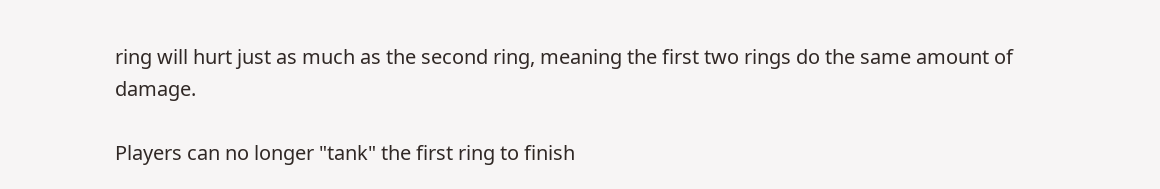ring will hurt just as much as the second ring, meaning the first two rings do the same amount of damage.

Players can no longer "tank" the first ring to finish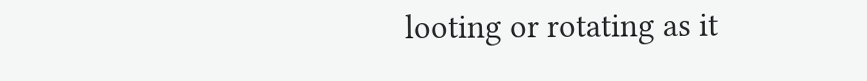looting or rotating as it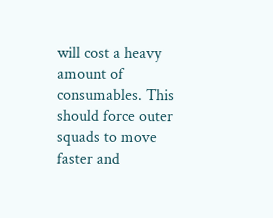will cost a heavy amount of consumables. This should force outer squads to move faster and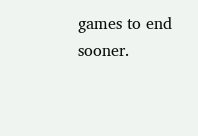games to end sooner.